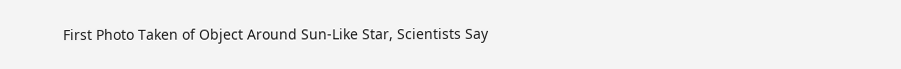First Photo Taken of Object Around Sun-Like Star, Scientists Say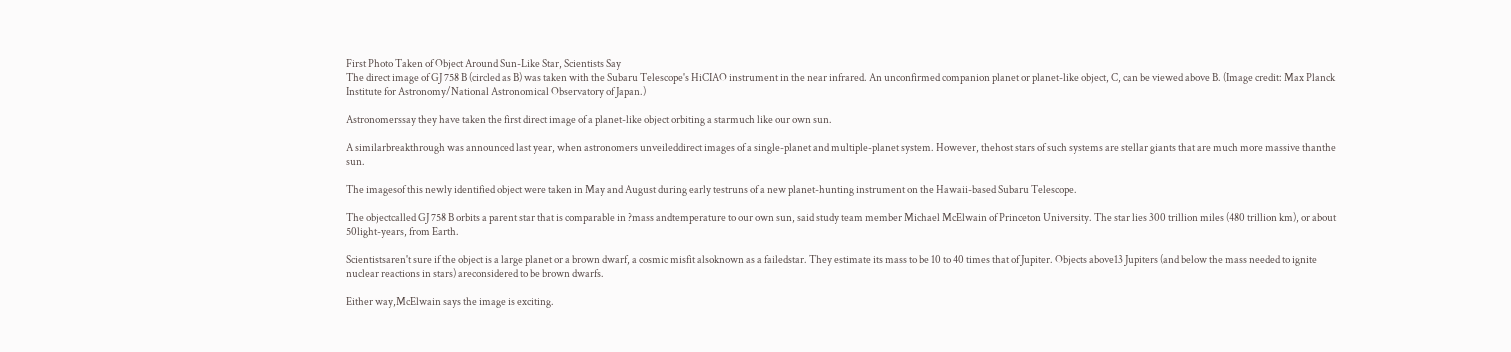First Photo Taken of Object Around Sun-Like Star, Scientists Say
The direct image of GJ 758 B (circled as B) was taken with the Subaru Telescope's HiCIAO instrument in the near infrared. An unconfirmed companion planet or planet-like object, C, can be viewed above B. (Image credit: Max Planck Institute for Astronomy/National Astronomical Observatory of Japan.)

Astronomerssay they have taken the first direct image of a planet-like object orbiting a starmuch like our own sun.

A similarbreakthrough was announced last year, when astronomers unveileddirect images of a single-planet and multiple-planet system. However, thehost stars of such systems are stellar giants that are much more massive thanthe sun.

The imagesof this newly identified object were taken in May and August during early testruns of a new planet-hunting instrument on the Hawaii-based Subaru Telescope.

The objectcalled GJ 758 B orbits a parent star that is comparable in ?mass andtemperature to our own sun, said study team member Michael McElwain of Princeton University. The star lies 300 trillion miles (480 trillion km), or about 50light-years, from Earth.

Scientistsaren't sure if the object is a large planet or a brown dwarf, a cosmic misfit alsoknown as a failedstar. They estimate its mass to be 10 to 40 times that of Jupiter. Objects above13 Jupiters (and below the mass needed to ignite nuclear reactions in stars) areconsidered to be brown dwarfs.

Either way,McElwain says the image is exciting.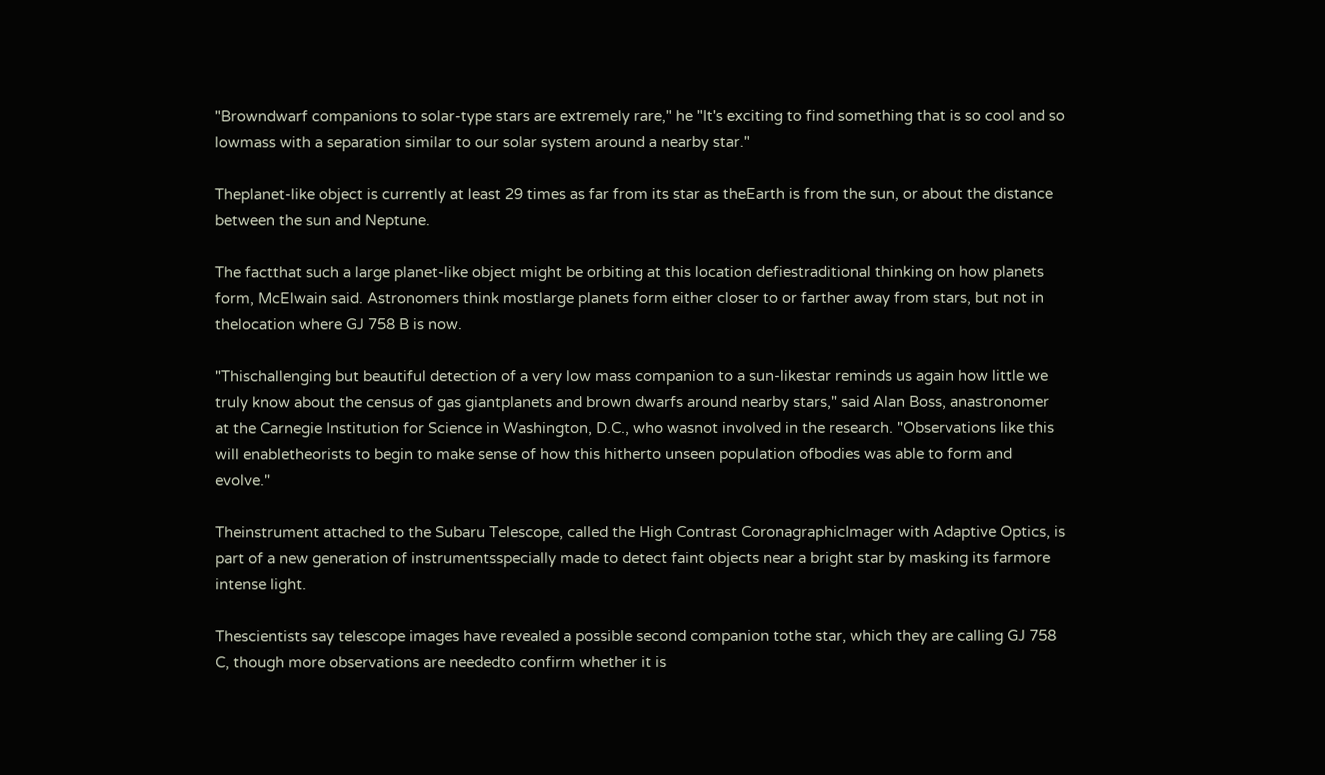"Browndwarf companions to solar-type stars are extremely rare," he "It's exciting to find something that is so cool and so lowmass with a separation similar to our solar system around a nearby star."

Theplanet-like object is currently at least 29 times as far from its star as theEarth is from the sun, or about the distance between the sun and Neptune.

The factthat such a large planet-like object might be orbiting at this location defiestraditional thinking on how planets form, McElwain said. Astronomers think mostlarge planets form either closer to or farther away from stars, but not in thelocation where GJ 758 B is now.

"Thischallenging but beautiful detection of a very low mass companion to a sun-likestar reminds us again how little we truly know about the census of gas giantplanets and brown dwarfs around nearby stars," said Alan Boss, anastronomer at the Carnegie Institution for Science in Washington, D.C., who wasnot involved in the research. "Observations like this will enabletheorists to begin to make sense of how this hitherto unseen population ofbodies was able to form and evolve."

Theinstrument attached to the Subaru Telescope, called the High Contrast CoronagraphicImager with Adaptive Optics, is part of a new generation of instrumentsspecially made to detect faint objects near a bright star by masking its farmore intense light.

Thescientists say telescope images have revealed a possible second companion tothe star, which they are calling GJ 758 C, though more observations are neededto confirm whether it is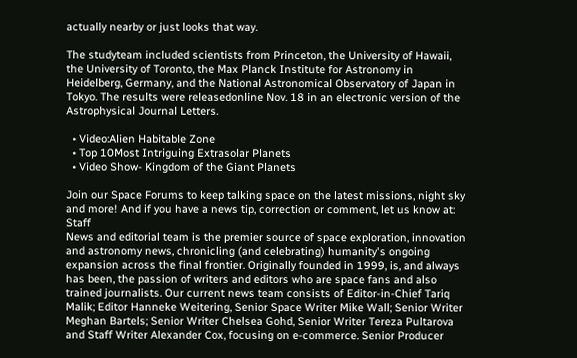actually nearby or just looks that way.

The studyteam included scientists from Princeton, the University of Hawaii, the University of Toronto, the Max Planck Institute for Astronomy in Heidelberg, Germany, and the National Astronomical Observatory of Japan in Tokyo. The results were releasedonline Nov. 18 in an electronic version of the Astrophysical Journal Letters.

  • Video:Alien Habitable Zone
  • Top 10Most Intriguing Extrasolar Planets
  • Video Show- Kingdom of the Giant Planets

Join our Space Forums to keep talking space on the latest missions, night sky and more! And if you have a news tip, correction or comment, let us know at: Staff
News and editorial team is the premier source of space exploration, innovation and astronomy news, chronicling (and celebrating) humanity's ongoing expansion across the final frontier. Originally founded in 1999, is, and always has been, the passion of writers and editors who are space fans and also trained journalists. Our current news team consists of Editor-in-Chief Tariq Malik; Editor Hanneke Weitering, Senior Space Writer Mike Wall; Senior Writer Meghan Bartels; Senior Writer Chelsea Gohd, Senior Writer Tereza Pultarova and Staff Writer Alexander Cox, focusing on e-commerce. Senior Producer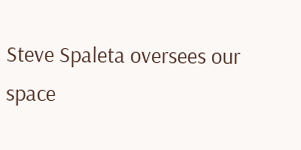Steve Spaleta oversees our space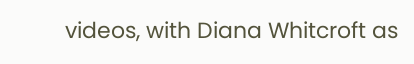videos, with Diana Whitcroft as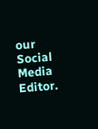our Social Media Editor.